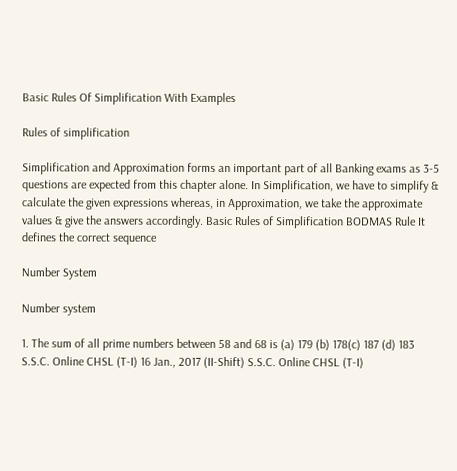Basic Rules Of Simplification With Examples

Rules of simplification

Simplification and Approximation forms an important part of all Banking exams as 3-5 questions are expected from this chapter alone. In Simplification, we have to simplify & calculate the given expressions whereas, in Approximation, we take the approximate values & give the answers accordingly. Basic Rules of Simplification BODMAS Rule It defines the correct sequence

Number System

Number system

1. The sum of all prime numbers between 58 and 68 is (a) 179 (b) 178(c) 187 (d) 183 S.S.C. Online CHSL (T-I) 16 Jan., 2017 (II-Shift) S.S.C. Online CHSL (T-I)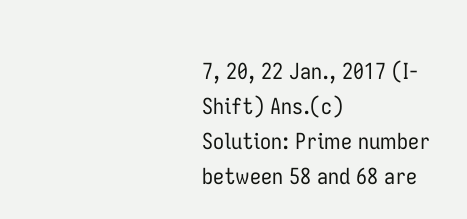7, 20, 22 Jan., 2017 (I-Shift) Ans.(c) Solution: Prime number between 58 and 68 are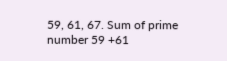59, 61, 67. Sum of prime number 59 +61